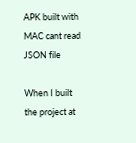APK built with MAC cant read JSON file

When I built the project at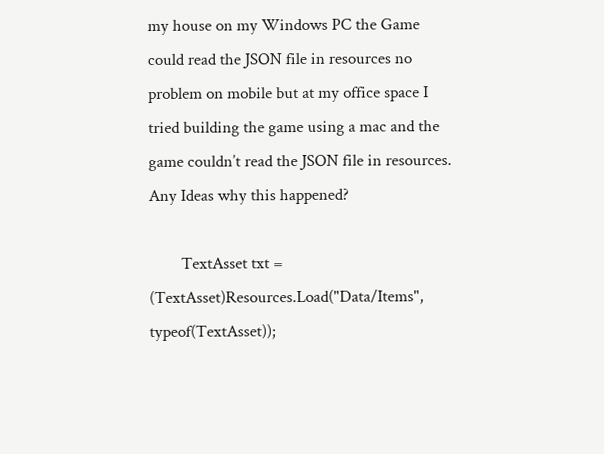my house on my Windows PC the Game could read the JSON file in resources no problem on mobile but at my office space I tried building the game using a mac and the game couldn’t read the JSON file in resources. Any Ideas why this happened?

        TextAsset txt = (TextAsset)Resources.Load("Data/Items", typeof(TextAsset));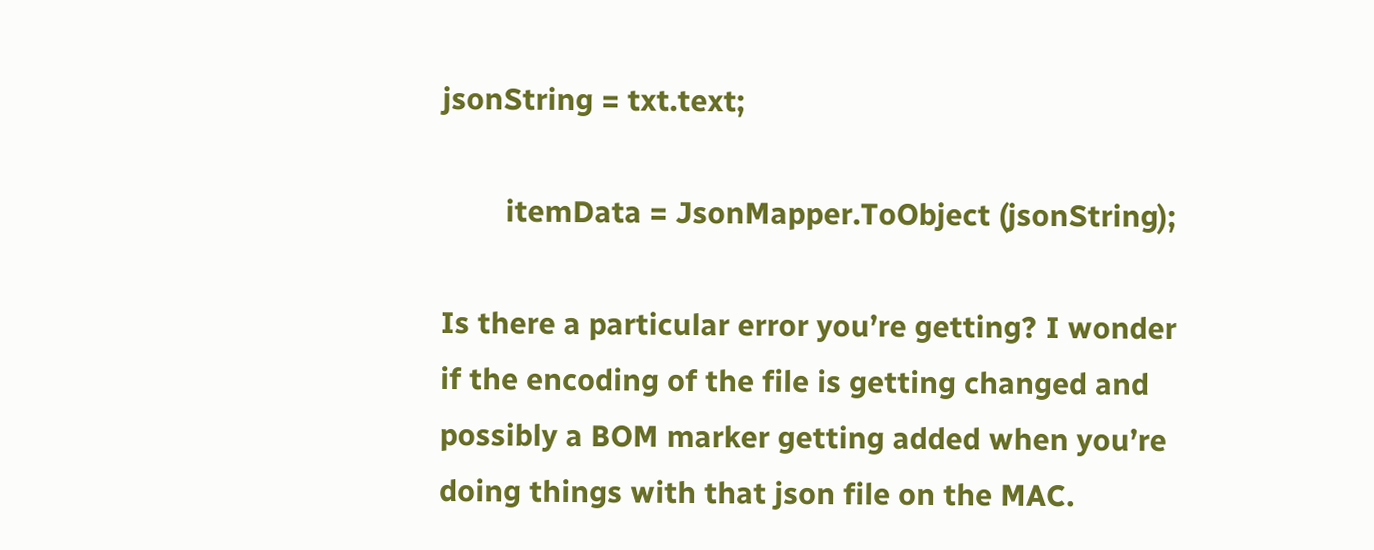jsonString = txt.text;

        itemData = JsonMapper.ToObject (jsonString);

Is there a particular error you’re getting? I wonder if the encoding of the file is getting changed and possibly a BOM marker getting added when you’re doing things with that json file on the MAC.